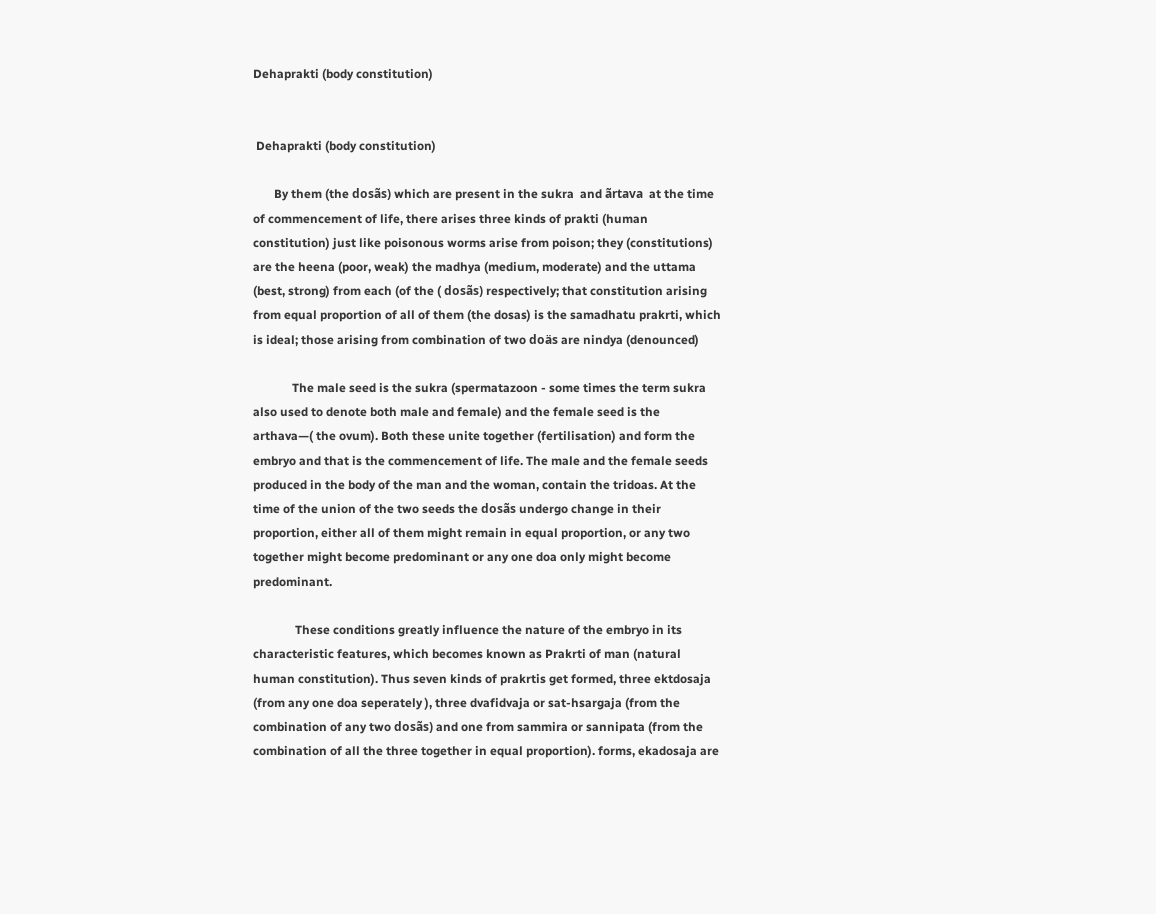Dehaprakti (body constitution)


 Dehaprakti (body constitution)

       By them (the dosãs) which are present in the sukra  and ãrtava  at the time of commencement of life, there arises three kinds of prakti (human constitution) just like poisonous worms arise from poison; they (constitutions) are the heena (poor, weak) the madhya (medium, moderate) and the uttama (best, strong) from each (of the ( dosãs) respectively; that constitution arising from equal proportion of all of them (the dosas) is the samadhatu prakrti, which is ideal; those arising from combination of two doäs are nindya (denounced)

             The male seed is the sukra (spermatazoon - some times the term sukra also used to denote both male and female) and the female seed is the arthava—( the ovum). Both these unite together (fertilisation) and form the embryo and that is the commencement of life. The male and the female seeds produced in the body of the man and the woman, contain the tridoas. At the time of the union of the two seeds the dosãs undergo change in their proportion, either all of them might remain in equal proportion, or any two together might become predominant or any one doa only might become predominant.

              These conditions greatly influence the nature of the embryo in its characteristic features, which becomes known as Prakrti of man (natural human constitution). Thus seven kinds of prakrtis get formed, three ektdosaja (from any one doa seperately ), three dvafidvaja or sat-hsargaja (from the combination of any two dosãs) and one from sammira or sannipata (from the combination of all the three together in equal proportion). forms, ekadosaja are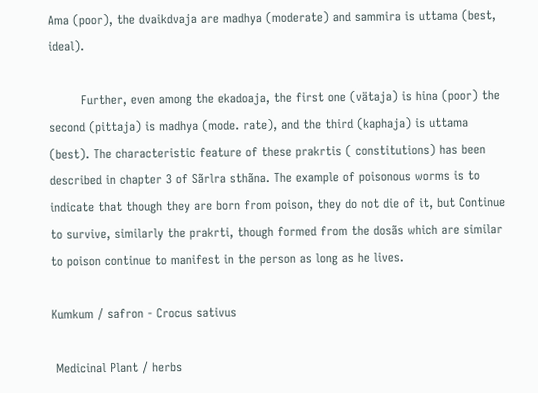Ama (poor), the dvaikdvaja are madhya (moderate) and sammira is uttama (best, ideal).

        Further, even among the ekadoaja, the first one (vätaja) is hina (poor) the second (pittaja) is madhya (mode. rate), and the third (kaphaja) is uttama (best). The characteristic feature of these prakrtis ( constitutions) has been described in chapter 3 of Sãrlra sthãna. The example of poisonous worms is to indicate that though they are born from poison, they do not die of it, but Continue to survive, similarly the prakrti, though formed from the dosãs which are similar to poison continue to manifest in the person as long as he lives.

Kumkum / safron - Crocus sativus

 Medicinal Plant / herbs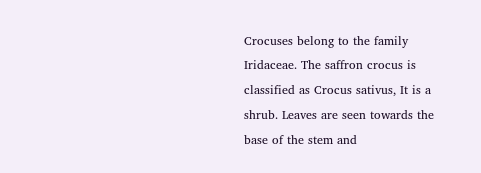Crocuses belong to the family Iridaceae. The saffron crocus is classified as Crocus sativus, It is a shrub. Leaves are seen towards the base of the stem and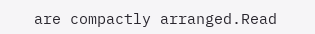are compactly arranged.Read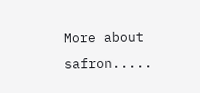More about safron.....